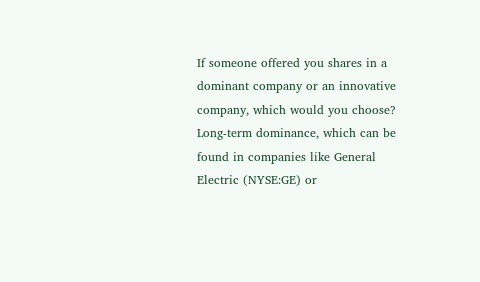If someone offered you shares in a dominant company or an innovative company, which would you choose? Long-term dominance, which can be found in companies like General Electric (NYSE:GE) or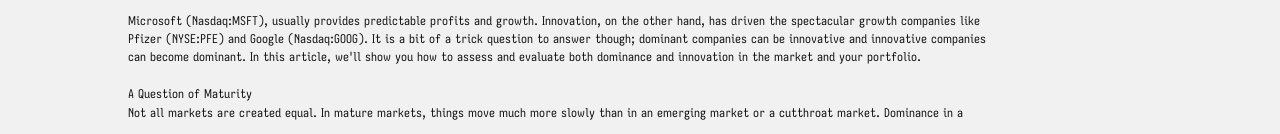Microsoft (Nasdaq:MSFT), usually provides predictable profits and growth. Innovation, on the other hand, has driven the spectacular growth companies like Pfizer (NYSE:PFE) and Google (Nasdaq:GOOG). It is a bit of a trick question to answer though; dominant companies can be innovative and innovative companies can become dominant. In this article, we'll show you how to assess and evaluate both dominance and innovation in the market and your portfolio.

A Question of Maturity
Not all markets are created equal. In mature markets, things move much more slowly than in an emerging market or a cutthroat market. Dominance in a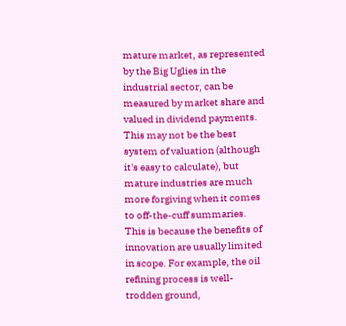mature market, as represented by the Big Uglies in the industrial sector, can be measured by market share and valued in dividend payments. This may not be the best system of valuation (although it's easy to calculate), but mature industries are much more forgiving when it comes to off-the-cuff summaries. This is because the benefits of innovation are usually limited in scope. For example, the oil refining process is well-trodden ground,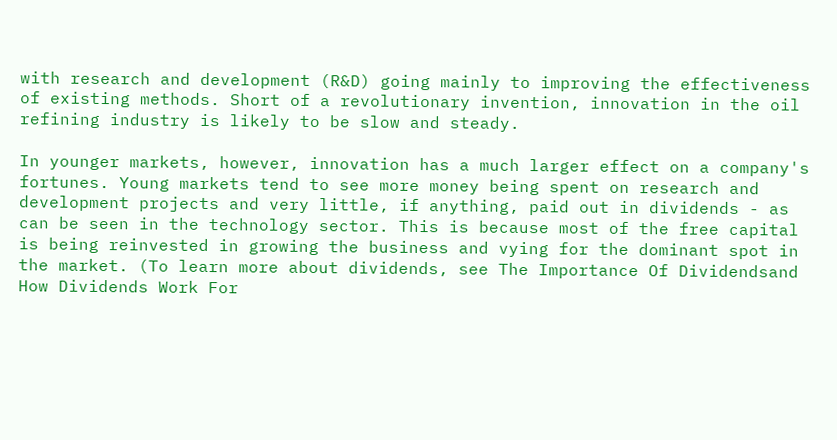with research and development (R&D) going mainly to improving the effectiveness of existing methods. Short of a revolutionary invention, innovation in the oil refining industry is likely to be slow and steady.

In younger markets, however, innovation has a much larger effect on a company's fortunes. Young markets tend to see more money being spent on research and development projects and very little, if anything, paid out in dividends - as can be seen in the technology sector. This is because most of the free capital is being reinvested in growing the business and vying for the dominant spot in the market. (To learn more about dividends, see The Importance Of Dividendsand How Dividends Work For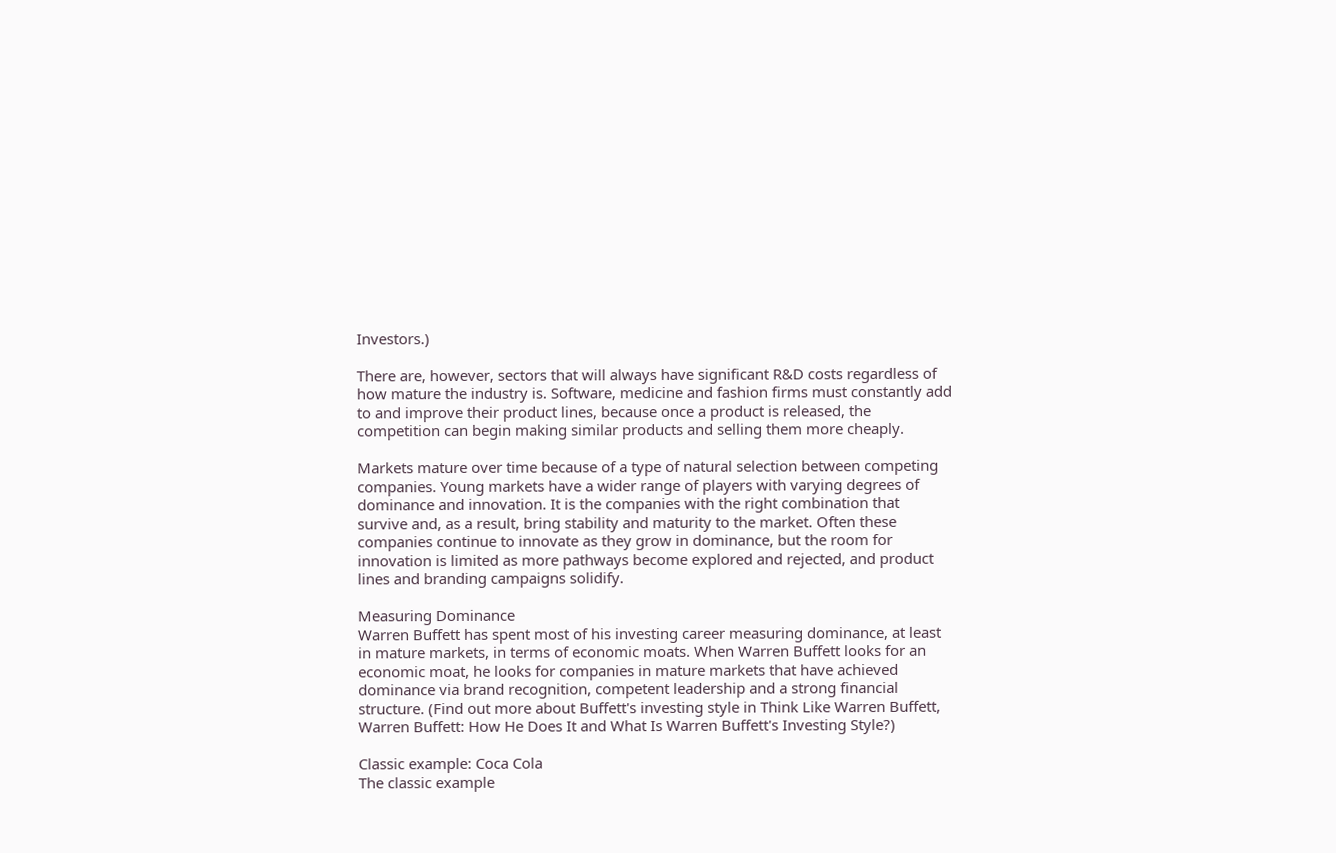Investors.)

There are, however, sectors that will always have significant R&D costs regardless of how mature the industry is. Software, medicine and fashion firms must constantly add to and improve their product lines, because once a product is released, the competition can begin making similar products and selling them more cheaply.

Markets mature over time because of a type of natural selection between competing companies. Young markets have a wider range of players with varying degrees of dominance and innovation. It is the companies with the right combination that survive and, as a result, bring stability and maturity to the market. Often these companies continue to innovate as they grow in dominance, but the room for innovation is limited as more pathways become explored and rejected, and product lines and branding campaigns solidify.

Measuring Dominance
Warren Buffett has spent most of his investing career measuring dominance, at least in mature markets, in terms of economic moats. When Warren Buffett looks for an economic moat, he looks for companies in mature markets that have achieved dominance via brand recognition, competent leadership and a strong financial structure. (Find out more about Buffett's investing style in Think Like Warren Buffett, Warren Buffett: How He Does It and What Is Warren Buffett's Investing Style?)

Classic example: Coca Cola
The classic example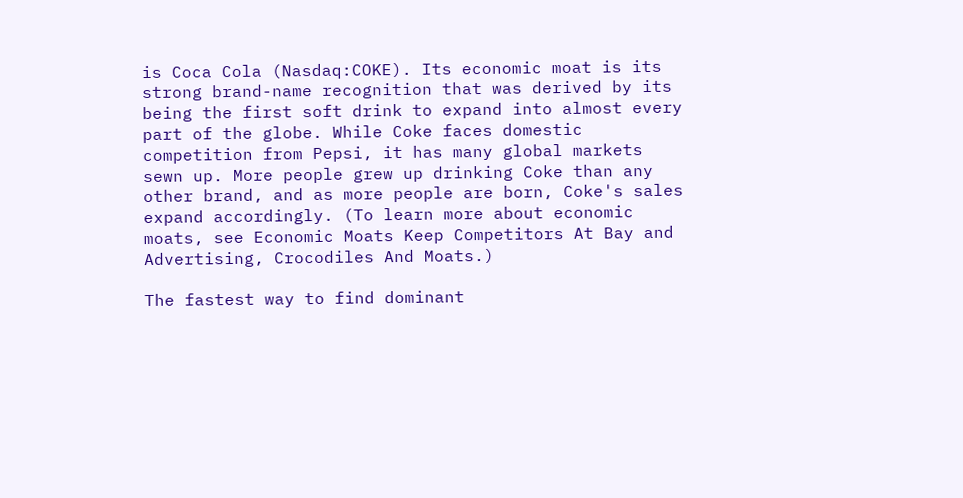is Coca Cola (Nasdaq:COKE). Its economic moat is its strong brand-name recognition that was derived by its being the first soft drink to expand into almost every part of the globe. While Coke faces domestic competition from Pepsi, it has many global markets sewn up. More people grew up drinking Coke than any other brand, and as more people are born, Coke's sales expand accordingly. (To learn more about economic moats, see Economic Moats Keep Competitors At Bay and Advertising, Crocodiles And Moats.)

The fastest way to find dominant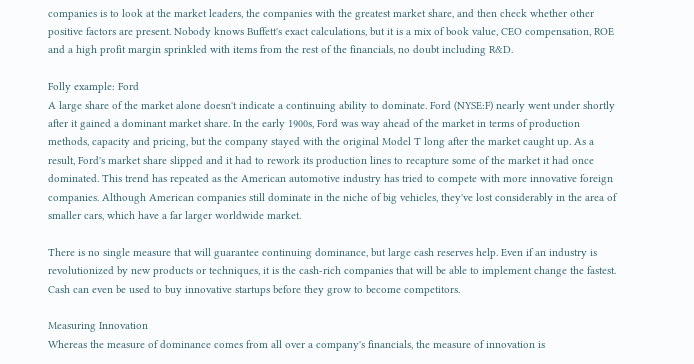companies is to look at the market leaders, the companies with the greatest market share, and then check whether other positive factors are present. Nobody knows Buffett's exact calculations, but it is a mix of book value, CEO compensation, ROE and a high profit margin sprinkled with items from the rest of the financials, no doubt including R&D.

Folly example: Ford
A large share of the market alone doesn't indicate a continuing ability to dominate. Ford (NYSE:F) nearly went under shortly after it gained a dominant market share. In the early 1900s, Ford was way ahead of the market in terms of production methods, capacity and pricing, but the company stayed with the original Model T long after the market caught up. As a result, Ford's market share slipped and it had to rework its production lines to recapture some of the market it had once dominated. This trend has repeated as the American automotive industry has tried to compete with more innovative foreign companies. Although American companies still dominate in the niche of big vehicles, they've lost considerably in the area of smaller cars, which have a far larger worldwide market.

There is no single measure that will guarantee continuing dominance, but large cash reserves help. Even if an industry is revolutionized by new products or techniques, it is the cash-rich companies that will be able to implement change the fastest. Cash can even be used to buy innovative startups before they grow to become competitors.

Measuring Innovation
Whereas the measure of dominance comes from all over a company's financials, the measure of innovation is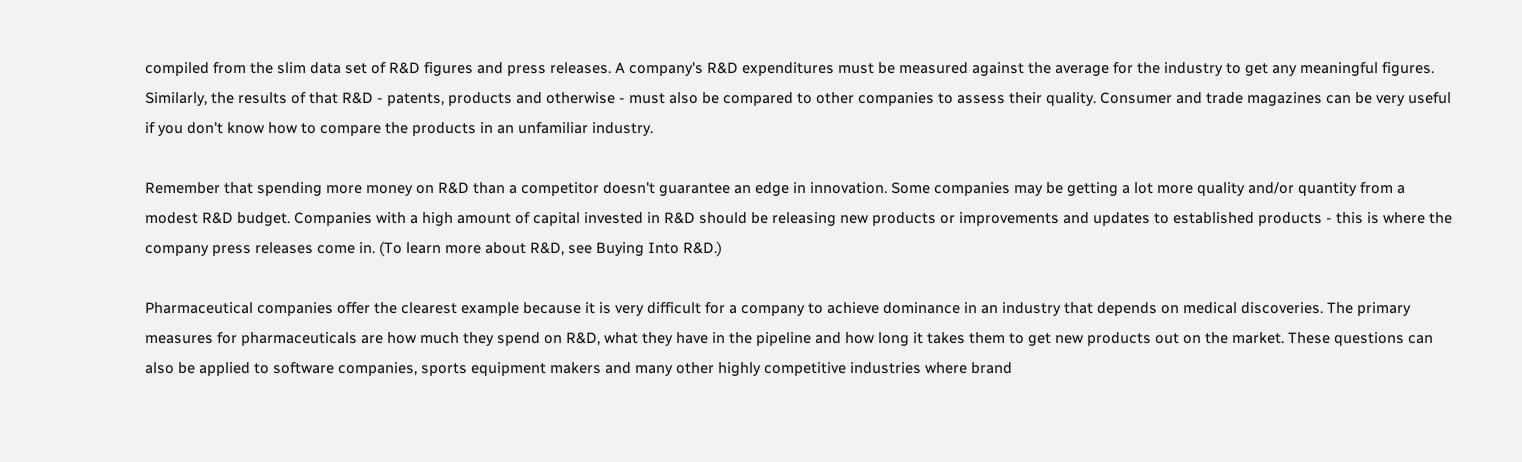compiled from the slim data set of R&D figures and press releases. A company's R&D expenditures must be measured against the average for the industry to get any meaningful figures. Similarly, the results of that R&D - patents, products and otherwise - must also be compared to other companies to assess their quality. Consumer and trade magazines can be very useful if you don't know how to compare the products in an unfamiliar industry.

Remember that spending more money on R&D than a competitor doesn't guarantee an edge in innovation. Some companies may be getting a lot more quality and/or quantity from a modest R&D budget. Companies with a high amount of capital invested in R&D should be releasing new products or improvements and updates to established products - this is where the company press releases come in. (To learn more about R&D, see Buying Into R&D.)

Pharmaceutical companies offer the clearest example because it is very difficult for a company to achieve dominance in an industry that depends on medical discoveries. The primary measures for pharmaceuticals are how much they spend on R&D, what they have in the pipeline and how long it takes them to get new products out on the market. These questions can also be applied to software companies, sports equipment makers and many other highly competitive industries where brand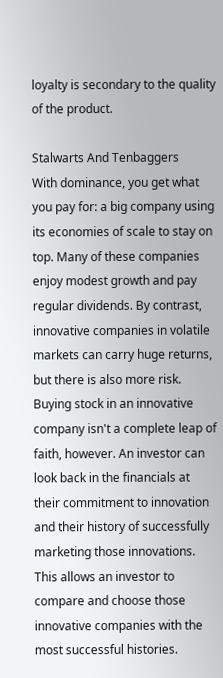loyalty is secondary to the quality of the product.

Stalwarts And Tenbaggers
With dominance, you get what you pay for: a big company using its economies of scale to stay on top. Many of these companies enjoy modest growth and pay regular dividends. By contrast, innovative companies in volatile markets can carry huge returns, but there is also more risk. Buying stock in an innovative company isn't a complete leap of faith, however. An investor can look back in the financials at their commitment to innovation and their history of successfully marketing those innovations. This allows an investor to compare and choose those innovative companies with the most successful histories.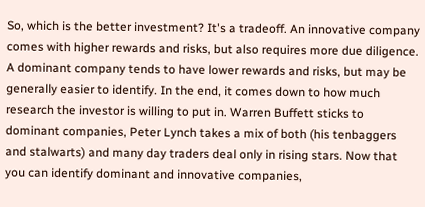So, which is the better investment? It's a tradeoff. An innovative company comes with higher rewards and risks, but also requires more due diligence. A dominant company tends to have lower rewards and risks, but may be generally easier to identify. In the end, it comes down to how much research the investor is willing to put in. Warren Buffett sticks to dominant companies, Peter Lynch takes a mix of both (his tenbaggers and stalwarts) and many day traders deal only in rising stars. Now that you can identify dominant and innovative companies,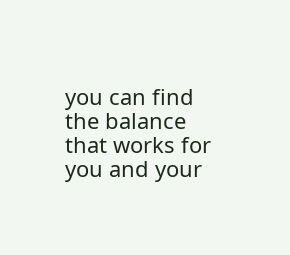you can find the balance that works for you and your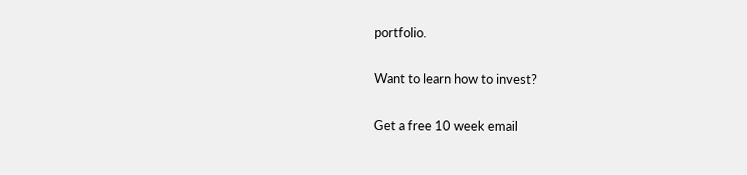portfolio.

Want to learn how to invest?

Get a free 10 week email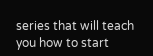series that will teach you how to start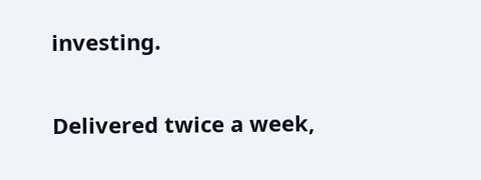investing.

Delivered twice a week,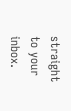straight to your inbox.